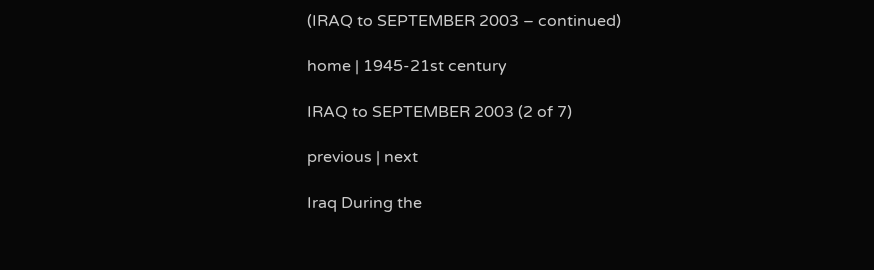(IRAQ to SEPTEMBER 2003 – continued)

home | 1945-21st century

IRAQ to SEPTEMBER 2003 (2 of 7)

previous | next

Iraq During the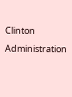Clinton Administration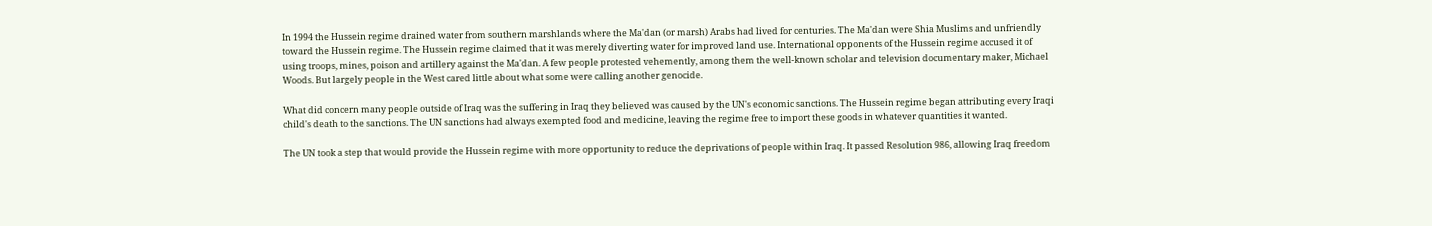In 1994 the Hussein regime drained water from southern marshlands where the Ma'dan (or marsh) Arabs had lived for centuries. The Ma'dan were Shia Muslims and unfriendly toward the Hussein regime. The Hussein regime claimed that it was merely diverting water for improved land use. International opponents of the Hussein regime accused it of using troops, mines, poison and artillery against the Ma'dan. A few people protested vehemently, among them the well-known scholar and television documentary maker, Michael Woods. But largely people in the West cared little about what some were calling another genocide.

What did concern many people outside of Iraq was the suffering in Iraq they believed was caused by the UN's economic sanctions. The Hussein regime began attributing every Iraqi child's death to the sanctions. The UN sanctions had always exempted food and medicine, leaving the regime free to import these goods in whatever quantities it wanted.

The UN took a step that would provide the Hussein regime with more opportunity to reduce the deprivations of people within Iraq. It passed Resolution 986, allowing Iraq freedom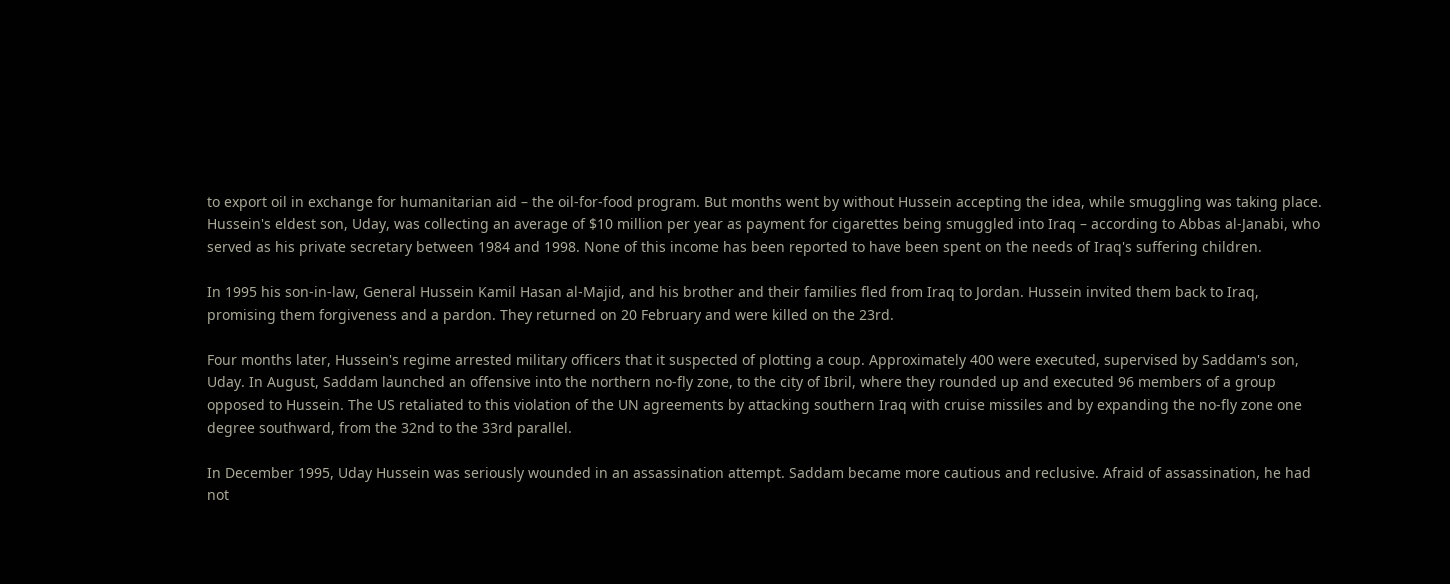to export oil in exchange for humanitarian aid – the oil-for-food program. But months went by without Hussein accepting the idea, while smuggling was taking place. Hussein's eldest son, Uday, was collecting an average of $10 million per year as payment for cigarettes being smuggled into Iraq – according to Abbas al-Janabi, who served as his private secretary between 1984 and 1998. None of this income has been reported to have been spent on the needs of Iraq's suffering children.

In 1995 his son-in-law, General Hussein Kamil Hasan al-Majid, and his brother and their families fled from Iraq to Jordan. Hussein invited them back to Iraq, promising them forgiveness and a pardon. They returned on 20 February and were killed on the 23rd.

Four months later, Hussein's regime arrested military officers that it suspected of plotting a coup. Approximately 400 were executed, supervised by Saddam's son, Uday. In August, Saddam launched an offensive into the northern no-fly zone, to the city of Ibril, where they rounded up and executed 96 members of a group opposed to Hussein. The US retaliated to this violation of the UN agreements by attacking southern Iraq with cruise missiles and by expanding the no-fly zone one degree southward, from the 32nd to the 33rd parallel.

In December 1995, Uday Hussein was seriously wounded in an assassination attempt. Saddam became more cautious and reclusive. Afraid of assassination, he had not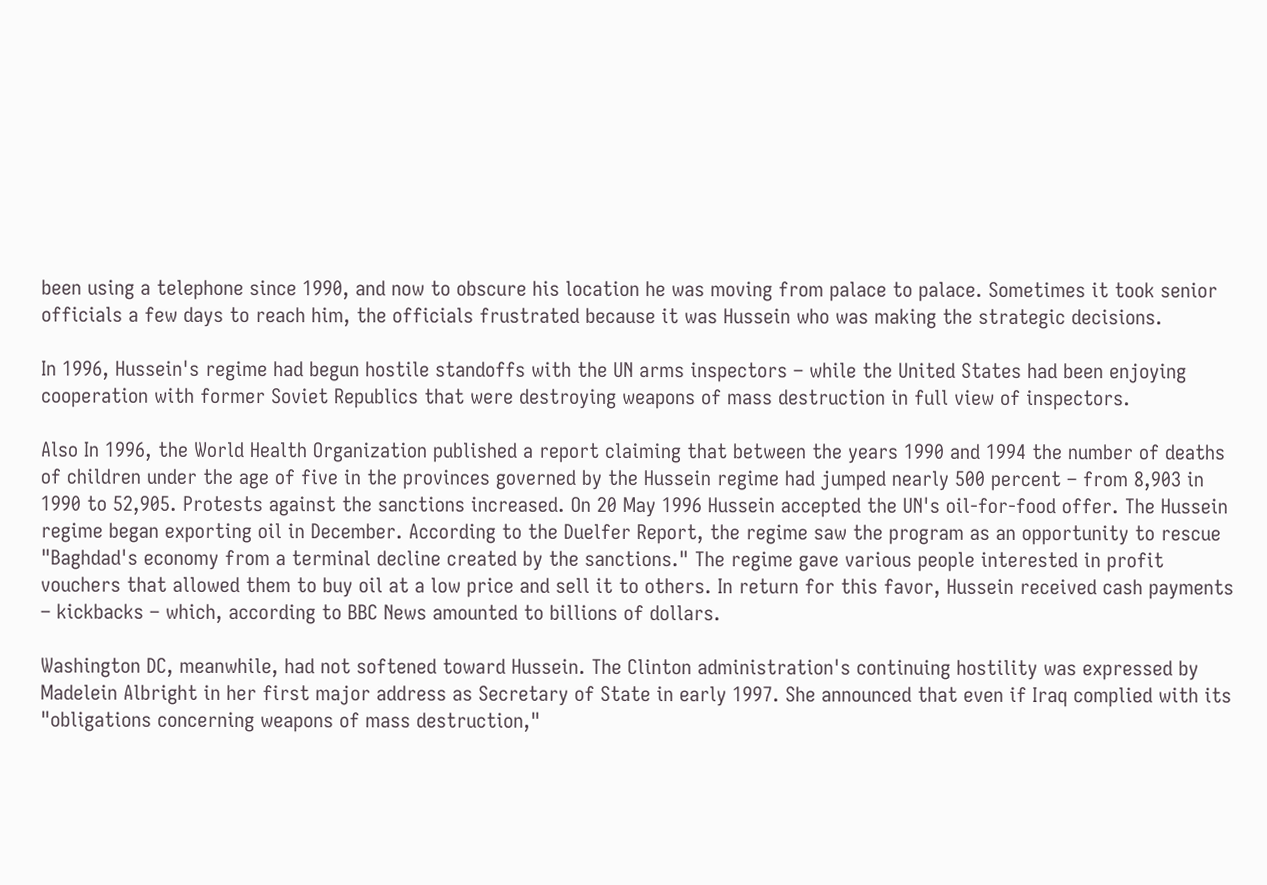been using a telephone since 1990, and now to obscure his location he was moving from palace to palace. Sometimes it took senior officials a few days to reach him, the officials frustrated because it was Hussein who was making the strategic decisions.

In 1996, Hussein's regime had begun hostile standoffs with the UN arms inspectors – while the United States had been enjoying cooperation with former Soviet Republics that were destroying weapons of mass destruction in full view of inspectors.

Also In 1996, the World Health Organization published a report claiming that between the years 1990 and 1994 the number of deaths of children under the age of five in the provinces governed by the Hussein regime had jumped nearly 500 percent – from 8,903 in 1990 to 52,905. Protests against the sanctions increased. On 20 May 1996 Hussein accepted the UN's oil-for-food offer. The Hussein regime began exporting oil in December. According to the Duelfer Report, the regime saw the program as an opportunity to rescue "Baghdad's economy from a terminal decline created by the sanctions." The regime gave various people interested in profit vouchers that allowed them to buy oil at a low price and sell it to others. In return for this favor, Hussein received cash payments – kickbacks – which, according to BBC News amounted to billions of dollars.

Washington DC, meanwhile, had not softened toward Hussein. The Clinton administration's continuing hostility was expressed by Madelein Albright in her first major address as Secretary of State in early 1997. She announced that even if Iraq complied with its "obligations concerning weapons of mass destruction,"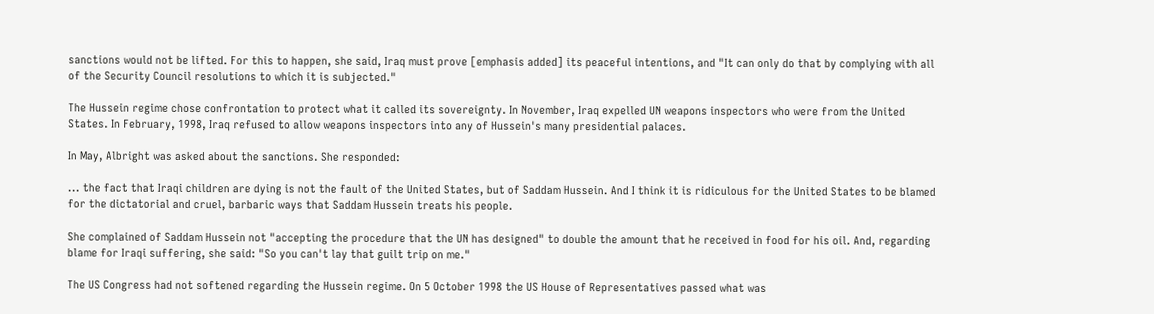sanctions would not be lifted. For this to happen, she said, Iraq must prove [emphasis added] its peaceful intentions, and "It can only do that by complying with all of the Security Council resolutions to which it is subjected."

The Hussein regime chose confrontation to protect what it called its sovereignty. In November, Iraq expelled UN weapons inspectors who were from the United States. In February, 1998, Iraq refused to allow weapons inspectors into any of Hussein's many presidential palaces.

In May, Albright was asked about the sanctions. She responded:

... the fact that Iraqi children are dying is not the fault of the United States, but of Saddam Hussein. And I think it is ridiculous for the United States to be blamed for the dictatorial and cruel, barbaric ways that Saddam Hussein treats his people.

She complained of Saddam Hussein not "accepting the procedure that the UN has designed" to double the amount that he received in food for his oil. And, regarding blame for Iraqi suffering, she said: "So you can't lay that guilt trip on me."

The US Congress had not softened regarding the Hussein regime. On 5 October 1998 the US House of Representatives passed what was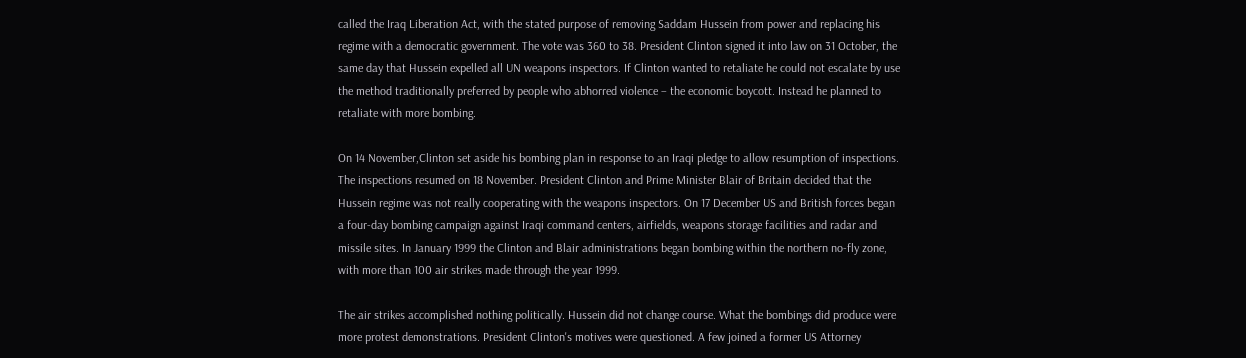called the Iraq Liberation Act, with the stated purpose of removing Saddam Hussein from power and replacing his regime with a democratic government. The vote was 360 to 38. President Clinton signed it into law on 31 October, the same day that Hussein expelled all UN weapons inspectors. If Clinton wanted to retaliate he could not escalate by use the method traditionally preferred by people who abhorred violence – the economic boycott. Instead he planned to retaliate with more bombing.

On 14 November,Clinton set aside his bombing plan in response to an Iraqi pledge to allow resumption of inspections. The inspections resumed on 18 November. President Clinton and Prime Minister Blair of Britain decided that the Hussein regime was not really cooperating with the weapons inspectors. On 17 December US and British forces began a four-day bombing campaign against Iraqi command centers, airfields, weapons storage facilities and radar and missile sites. In January 1999 the Clinton and Blair administrations began bombing within the northern no-fly zone, with more than 100 air strikes made through the year 1999.

The air strikes accomplished nothing politically. Hussein did not change course. What the bombings did produce were more protest demonstrations. President Clinton's motives were questioned. A few joined a former US Attorney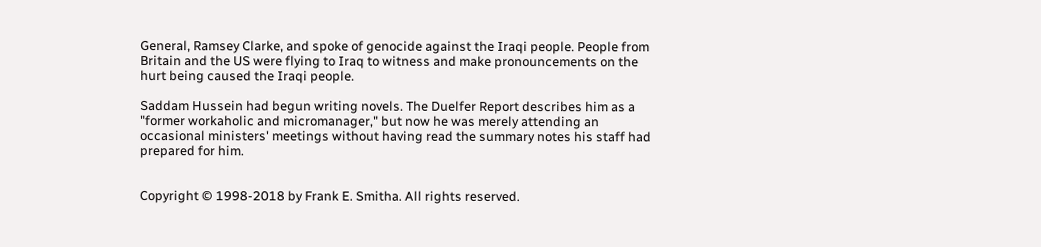General, Ramsey Clarke, and spoke of genocide against the Iraqi people. People from Britain and the US were flying to Iraq to witness and make pronouncements on the hurt being caused the Iraqi people.

Saddam Hussein had begun writing novels. The Duelfer Report describes him as a "former workaholic and micromanager," but now he was merely attending an occasional ministers' meetings without having read the summary notes his staff had prepared for him.


Copyright © 1998-2018 by Frank E. Smitha. All rights reserved.